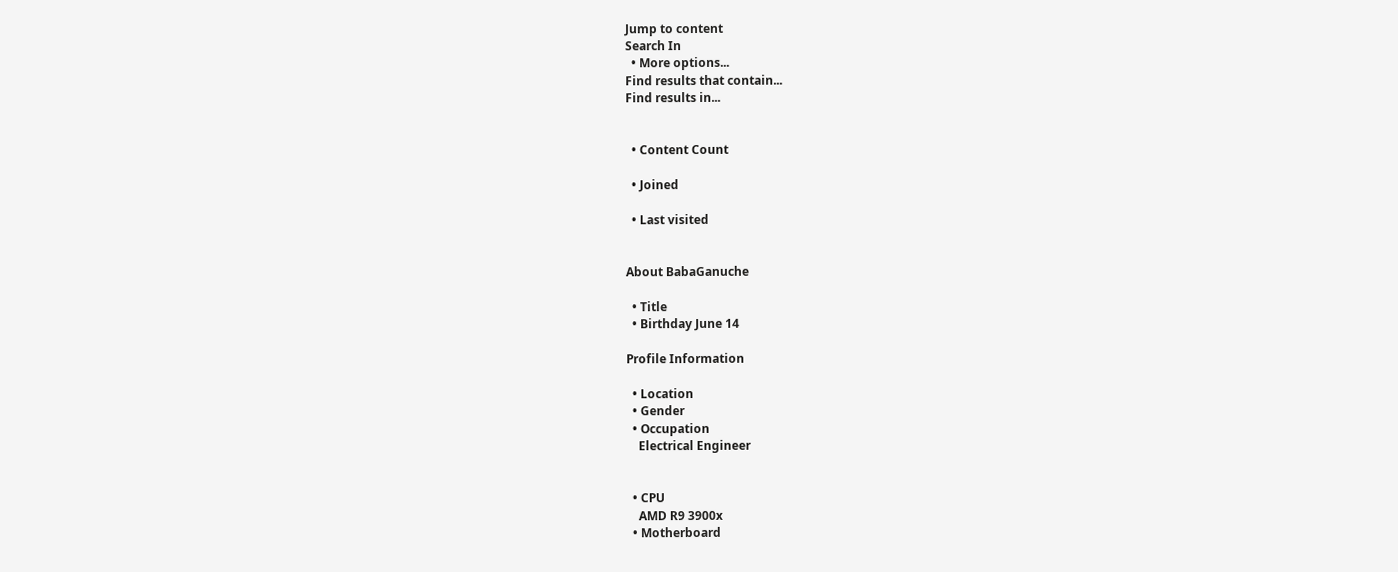Jump to content
Search In
  • More options...
Find results that contain...
Find results in...


  • Content Count

  • Joined

  • Last visited


About BabaGanuche

  • Title
  • Birthday June 14

Profile Information

  • Location
  • Gender
  • Occupation
    Electrical Engineer


  • CPU
    AMD R9 3900x
  • Motherboard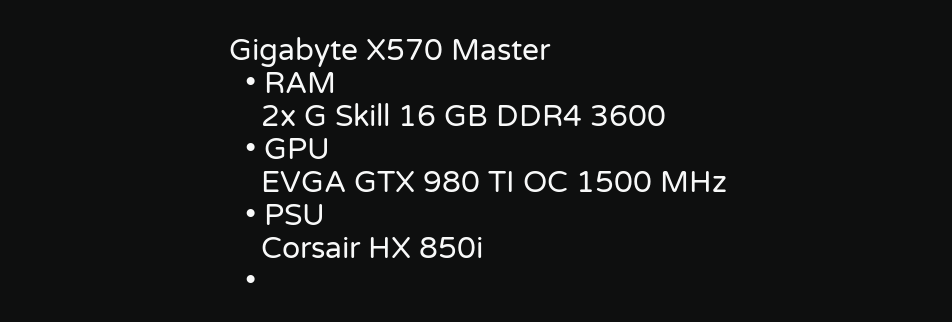Gigabyte X570 Master
  • RAM
    2x G Skill 16 GB DDR4 3600
  • GPU
    EVGA GTX 980 TI OC 1500 MHz
  • PSU
    Corsair HX 850i
  •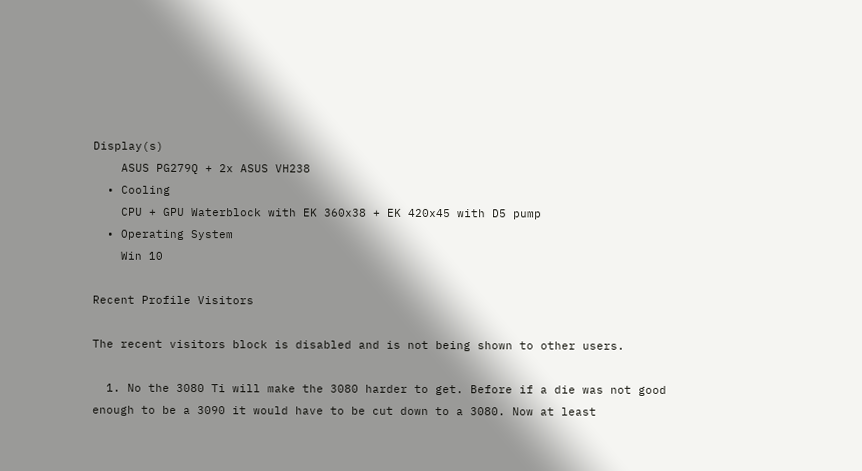Display(s)
    ASUS PG279Q + 2x ASUS VH238
  • Cooling
    CPU + GPU Waterblock with EK 360x38 + EK 420x45 with D5 pump
  • Operating System
    Win 10

Recent Profile Visitors

The recent visitors block is disabled and is not being shown to other users.

  1. No the 3080 Ti will make the 3080 harder to get. Before if a die was not good enough to be a 3090 it would have to be cut down to a 3080. Now at least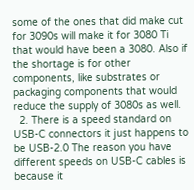some of the ones that did make cut for 3090s will make it for 3080 Ti that would have been a 3080. Also if the shortage is for other components, like substrates or packaging components that would reduce the supply of 3080s as well.
  2. There is a speed standard on USB-C connectors it just happens to be USB-2.0 The reason you have different speeds on USB-C cables is because it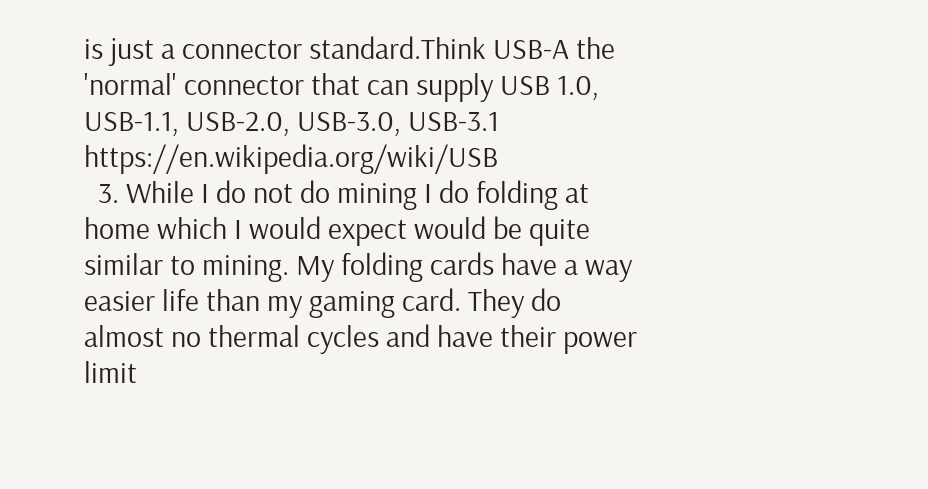is just a connector standard.Think USB-A the 'normal' connector that can supply USB 1.0, USB-1.1, USB-2.0, USB-3.0, USB-3.1 https://en.wikipedia.org/wiki/USB
  3. While I do not do mining I do folding at home which I would expect would be quite similar to mining. My folding cards have a way easier life than my gaming card. They do almost no thermal cycles and have their power limit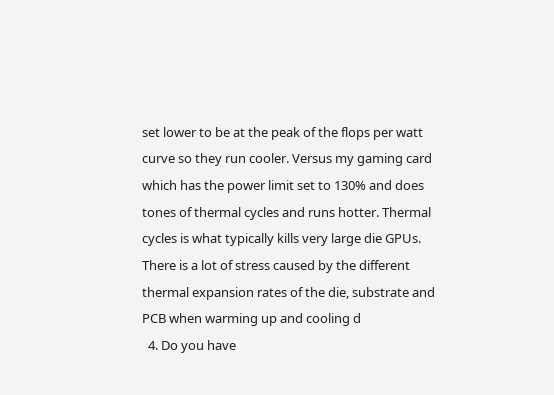set lower to be at the peak of the flops per watt curve so they run cooler. Versus my gaming card which has the power limit set to 130% and does tones of thermal cycles and runs hotter. Thermal cycles is what typically kills very large die GPUs. There is a lot of stress caused by the different thermal expansion rates of the die, substrate and PCB when warming up and cooling d
  4. Do you have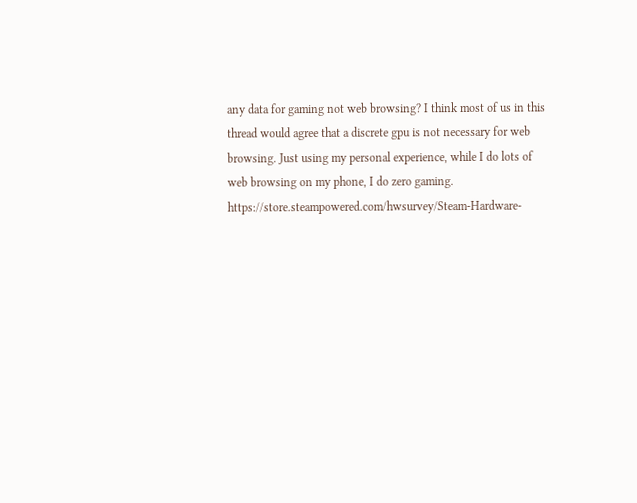any data for gaming not web browsing? I think most of us in this thread would agree that a discrete gpu is not necessary for web browsing. Just using my personal experience, while I do lots of web browsing on my phone, I do zero gaming. https://store.steampowered.com/hwsurvey/Steam-Hardware-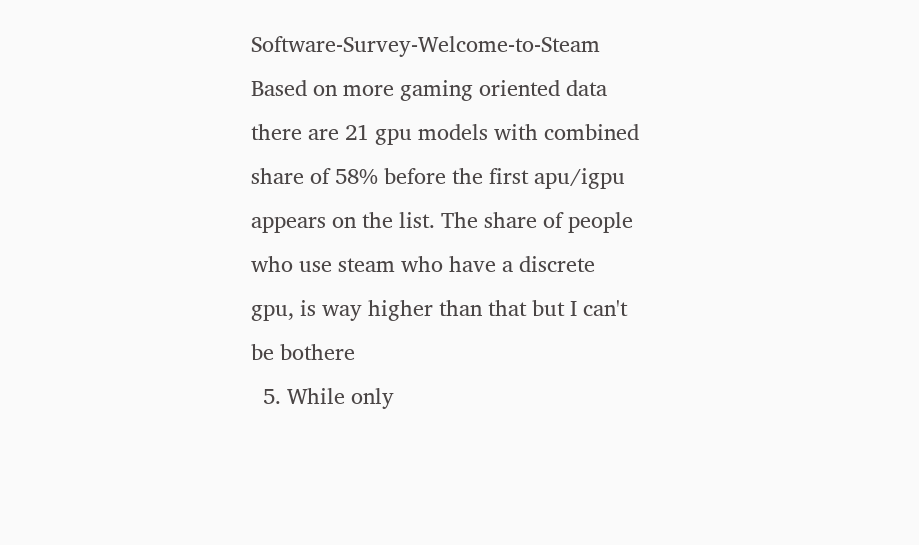Software-Survey-Welcome-to-Steam Based on more gaming oriented data there are 21 gpu models with combined share of 58% before the first apu/igpu appears on the list. The share of people who use steam who have a discrete gpu, is way higher than that but I can't be bothere
  5. While only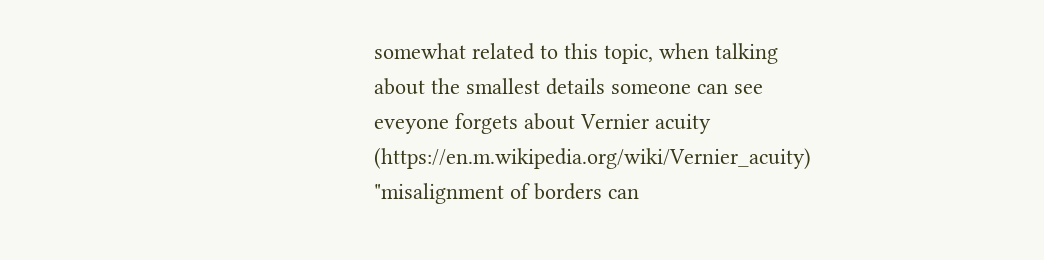somewhat related to this topic, when talking about the smallest details someone can see eveyone forgets about Vernier acuity (https://en.m.wikipedia.org/wiki/Vernier_acuity) "misalignment of borders can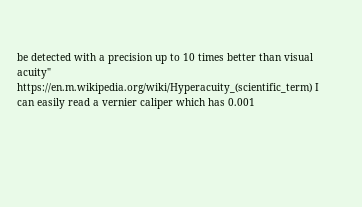be detected with a precision up to 10 times better than visual acuity" https://en.m.wikipedia.org/wiki/Hyperacuity_(scientific_term) I can easily read a vernier caliper which has 0.001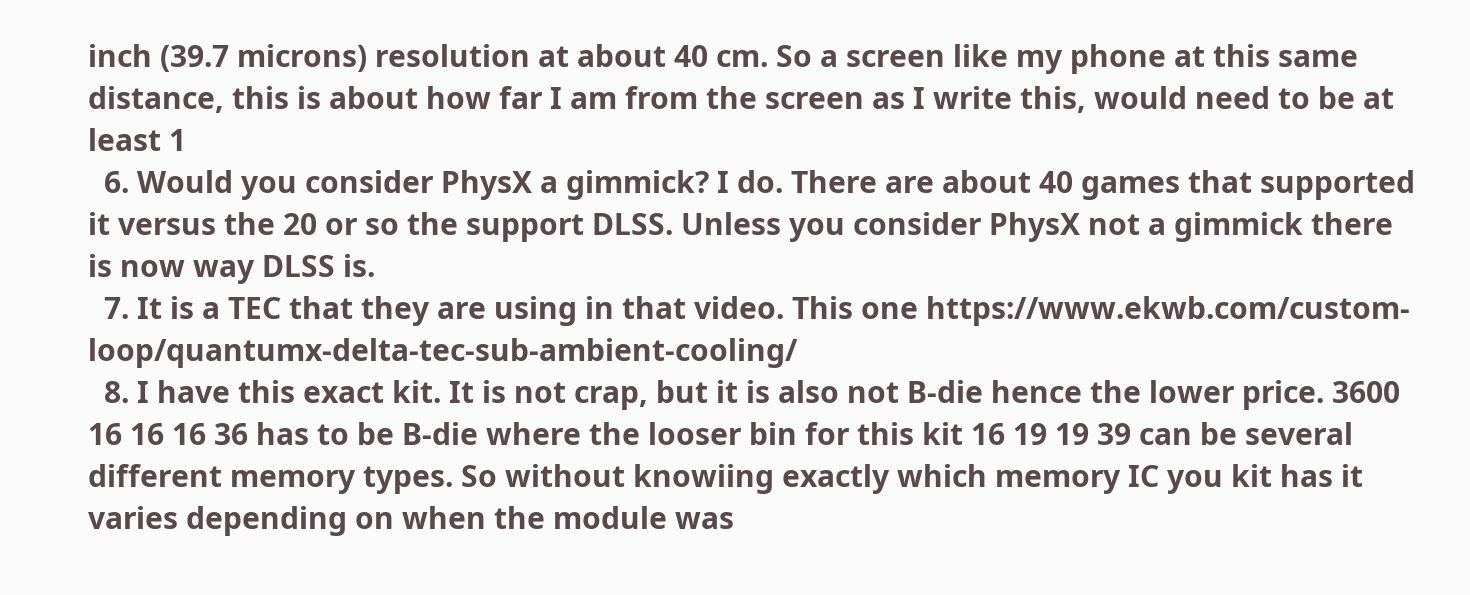inch (39.7 microns) resolution at about 40 cm. So a screen like my phone at this same distance, this is about how far I am from the screen as I write this, would need to be at least 1
  6. Would you consider PhysX a gimmick? I do. There are about 40 games that supported it versus the 20 or so the support DLSS. Unless you consider PhysX not a gimmick there is now way DLSS is.
  7. It is a TEC that they are using in that video. This one https://www.ekwb.com/custom-loop/quantumx-delta-tec-sub-ambient-cooling/
  8. I have this exact kit. It is not crap, but it is also not B-die hence the lower price. 3600 16 16 16 36 has to be B-die where the looser bin for this kit 16 19 19 39 can be several different memory types. So without knowiing exactly which memory IC you kit has it varies depending on when the module was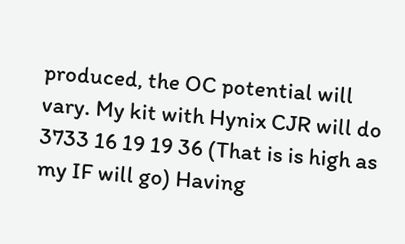produced, the OC potential will vary. My kit with Hynix CJR will do 3733 16 19 19 36 (That is is high as my IF will go) Having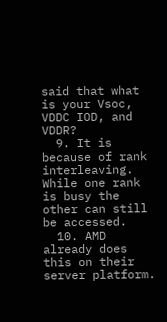said that what is your Vsoc, VDDC IOD, and VDDR?
  9. It is because of rank interleaving. While one rank is busy the other can still be accessed.
  10. AMD already does this on their server platform.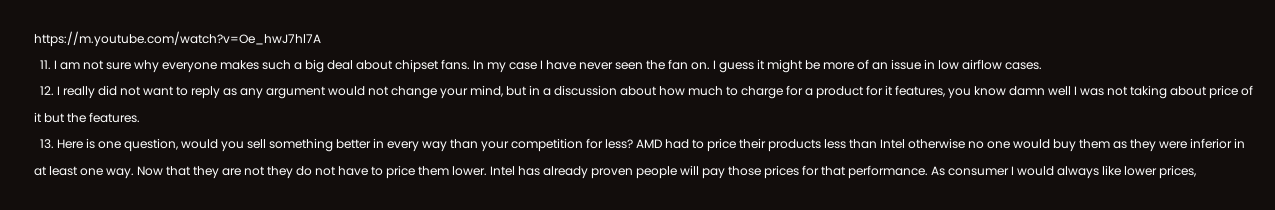https://m.youtube.com/watch?v=Oe_hwJ7hl7A
  11. I am not sure why everyone makes such a big deal about chipset fans. In my case I have never seen the fan on. I guess it might be more of an issue in low airflow cases.
  12. I really did not want to reply as any argument would not change your mind, but in a discussion about how much to charge for a product for it features, you know damn well I was not taking about price of it but the features.
  13. Here is one question, would you sell something better in every way than your competition for less? AMD had to price their products less than Intel otherwise no one would buy them as they were inferior in at least one way. Now that they are not they do not have to price them lower. Intel has already proven people will pay those prices for that performance. As consumer I would always like lower prices,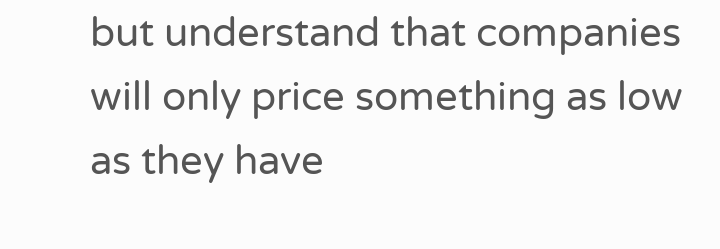but understand that companies will only price something as low as they have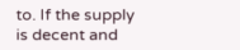to. If the supply is decent and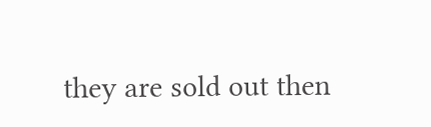they are sold out then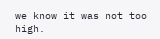we know it was not too high.